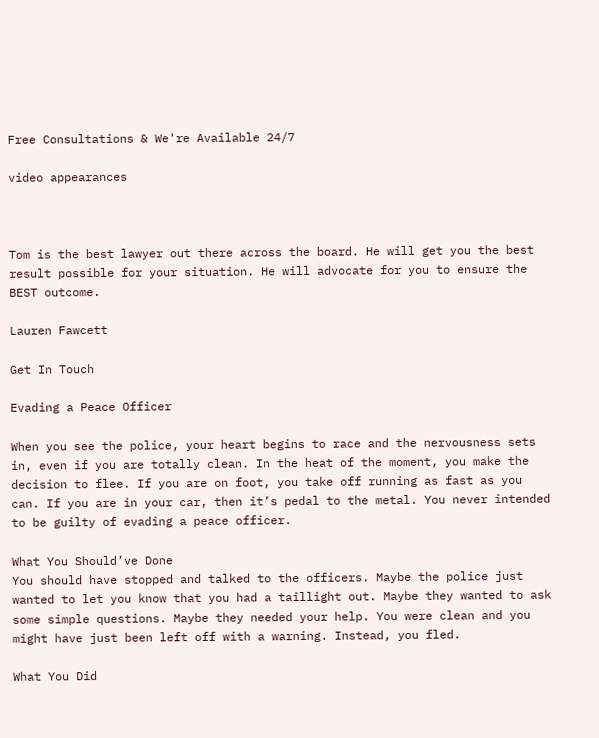Free Consultations & We're Available 24/7

video appearances



Tom is the best lawyer out there across the board. He will get you the best result possible for your situation. He will advocate for you to ensure the BEST outcome.

Lauren Fawcett

Get In Touch

Evading a Peace Officer

When you see the police, your heart begins to race and the nervousness sets in, even if you are totally clean. In the heat of the moment, you make the decision to flee. If you are on foot, you take off running as fast as you can. If you are in your car, then it’s pedal to the metal. You never intended to be guilty of evading a peace officer.

What You Should’ve Done
You should have stopped and talked to the officers. Maybe the police just wanted to let you know that you had a taillight out. Maybe they wanted to ask some simple questions. Maybe they needed your help. You were clean and you might have just been left off with a warning. Instead, you fled.

What You Did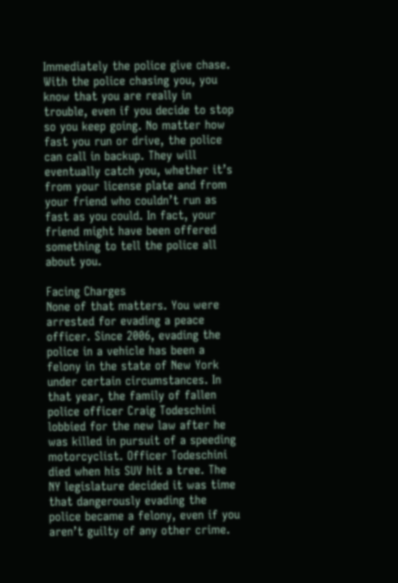Immediately the police give chase. With the police chasing you, you know that you are really in trouble, even if you decide to stop so you keep going. No matter how fast you run or drive, the police can call in backup. They will eventually catch you, whether it’s from your license plate and from your friend who couldn’t run as fast as you could. In fact, your friend might have been offered something to tell the police all about you.

Facing Charges
None of that matters. You were arrested for evading a peace officer. Since 2006, evading the police in a vehicle has been a felony in the state of New York under certain circumstances. In that year, the family of fallen police officer Craig Todeschini lobbied for the new law after he was killed in pursuit of a speeding motorcyclist. Officer Todeschini died when his SUV hit a tree. The NY legislature decided it was time that dangerously evading the police became a felony, even if you aren’t guilty of any other crime.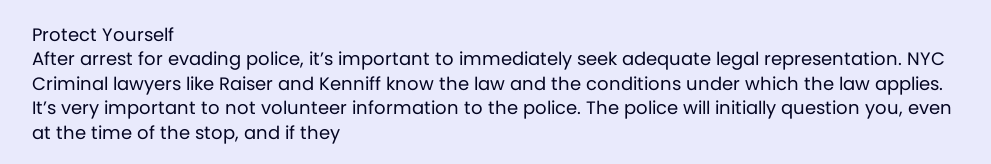Protect Yourself
After arrest for evading police, it’s important to immediately seek adequate legal representation. NYC Criminal lawyers like Raiser and Kenniff know the law and the conditions under which the law applies. It’s very important to not volunteer information to the police. The police will initially question you, even at the time of the stop, and if they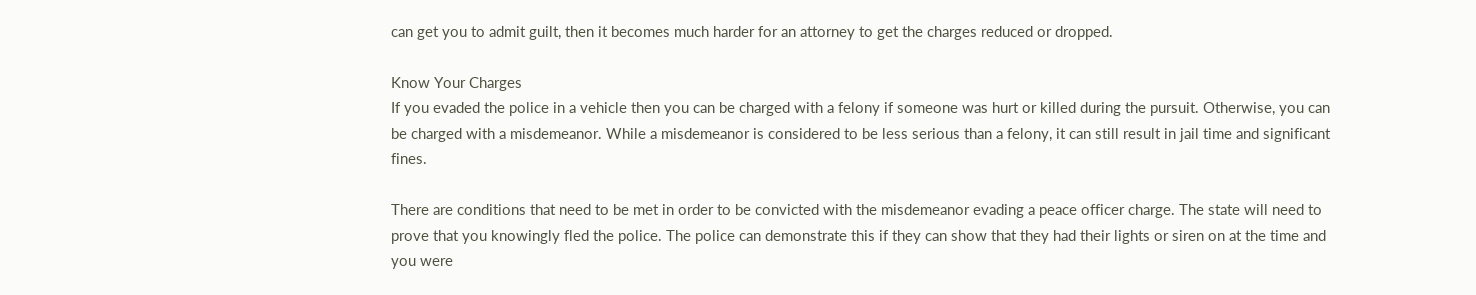can get you to admit guilt, then it becomes much harder for an attorney to get the charges reduced or dropped.

Know Your Charges
If you evaded the police in a vehicle then you can be charged with a felony if someone was hurt or killed during the pursuit. Otherwise, you can be charged with a misdemeanor. While a misdemeanor is considered to be less serious than a felony, it can still result in jail time and significant fines.

There are conditions that need to be met in order to be convicted with the misdemeanor evading a peace officer charge. The state will need to prove that you knowingly fled the police. The police can demonstrate this if they can show that they had their lights or siren on at the time and you were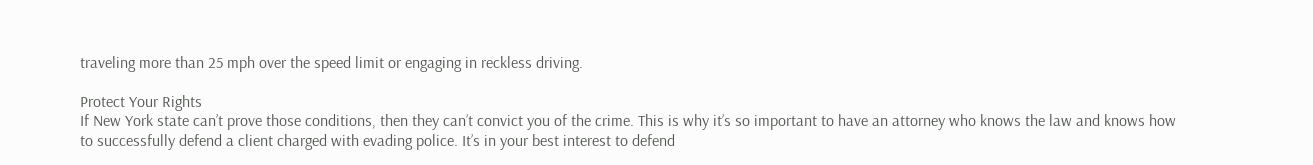traveling more than 25 mph over the speed limit or engaging in reckless driving.

Protect Your Rights
If New York state can’t prove those conditions, then they can’t convict you of the crime. This is why it’s so important to have an attorney who knows the law and knows how to successfully defend a client charged with evading police. It’s in your best interest to defend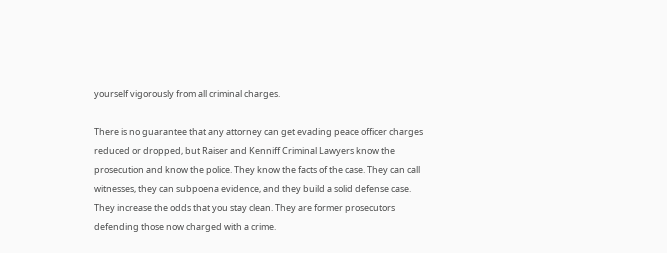yourself vigorously from all criminal charges.

There is no guarantee that any attorney can get evading peace officer charges reduced or dropped, but Raiser and Kenniff Criminal Lawyers know the prosecution and know the police. They know the facts of the case. They can call witnesses, they can subpoena evidence, and they build a solid defense case. They increase the odds that you stay clean. They are former prosecutors defending those now charged with a crime.